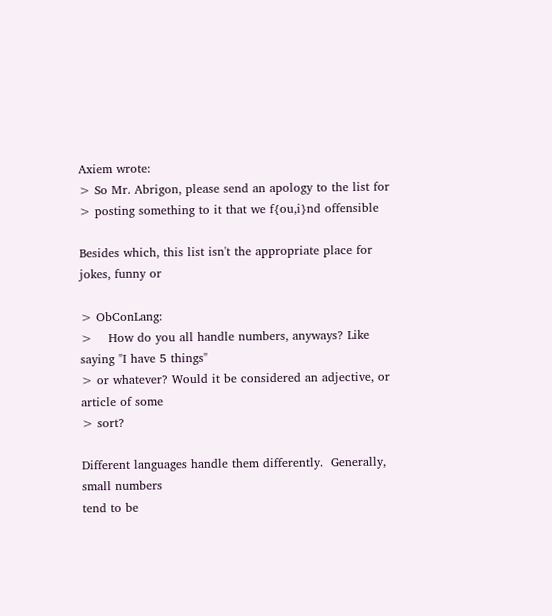Axiem wrote:
> So Mr. Abrigon, please send an apology to the list for
> posting something to it that we f{ou,i}nd offensible

Besides which, this list isn't the appropriate place for jokes, funny or

> ObConLang:
>    How do you all handle numbers, anyways? Like saying "I have 5 things"
> or whatever? Would it be considered an adjective, or article of some
> sort?

Different languages handle them differently.  Generally, small numbers
tend to be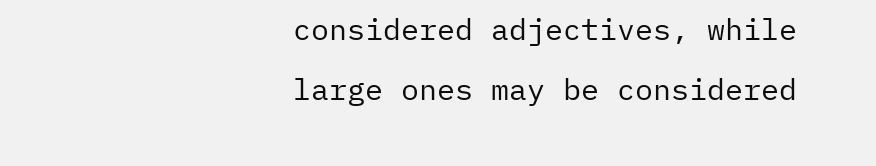considered adjectives, while large ones may be considered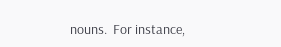nouns.  For instance,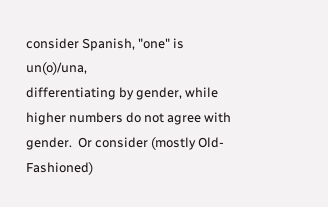consider Spanish, "one" is un(o)/una,
differentiating by gender, while higher numbers do not agree with
gender.  Or consider (mostly Old-Fashioned)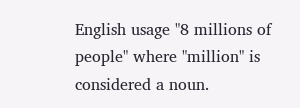English usage "8 millions of
people" where "million" is considered a noun.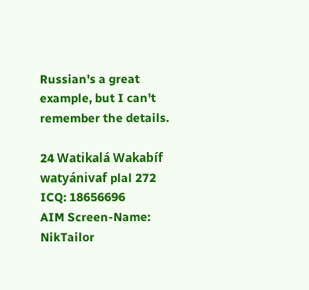Russian's a great
example, but I can't remember the details.

24 Watikalá Wakabíf watyánivaf plal 272
ICQ: 18656696
AIM Screen-Name: NikTailor